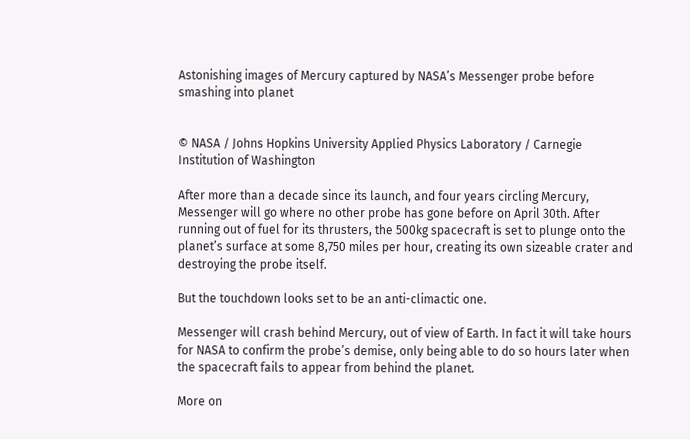Astonishing images of Mercury captured by NASA’s Messenger probe before smashing into planet


© NASA / Johns Hopkins University Applied Physics Laboratory / Carnegie Institution of Washington

After more than a decade since its launch, and four years circling Mercury, Messenger will go where no other probe has gone before on April 30th. After running out of fuel for its thrusters, the 500kg spacecraft is set to plunge onto the planet’s surface at some 8,750 miles per hour, creating its own sizeable crater and destroying the probe itself.

But the touchdown looks set to be an anti-climactic one.

Messenger will crash behind Mercury, out of view of Earth. In fact it will take hours for NASA to confirm the probe’s demise, only being able to do so hours later when the spacecraft fails to appear from behind the planet.

More on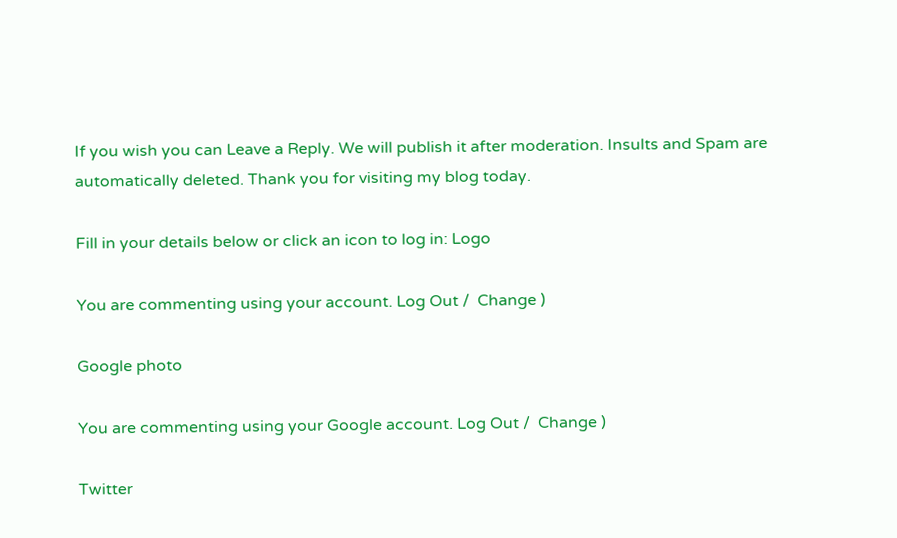If you wish you can Leave a Reply. We will publish it after moderation. Insults and Spam are automatically deleted. Thank you for visiting my blog today.

Fill in your details below or click an icon to log in: Logo

You are commenting using your account. Log Out /  Change )

Google photo

You are commenting using your Google account. Log Out /  Change )

Twitter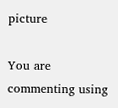picture

You are commenting using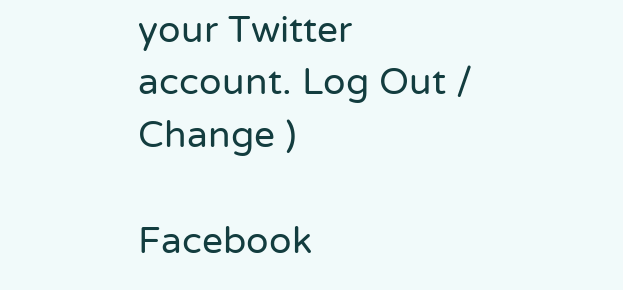your Twitter account. Log Out /  Change )

Facebook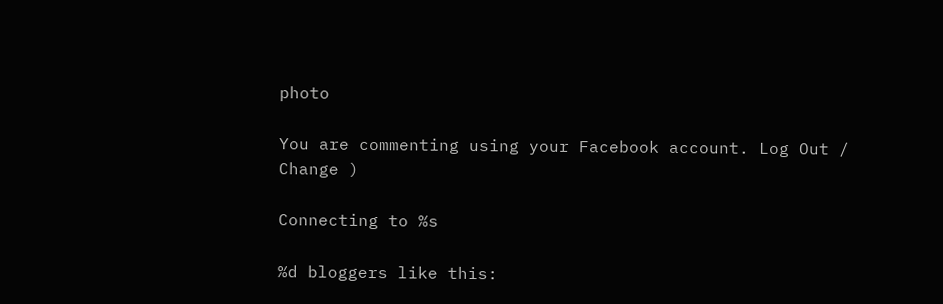photo

You are commenting using your Facebook account. Log Out /  Change )

Connecting to %s

%d bloggers like this: